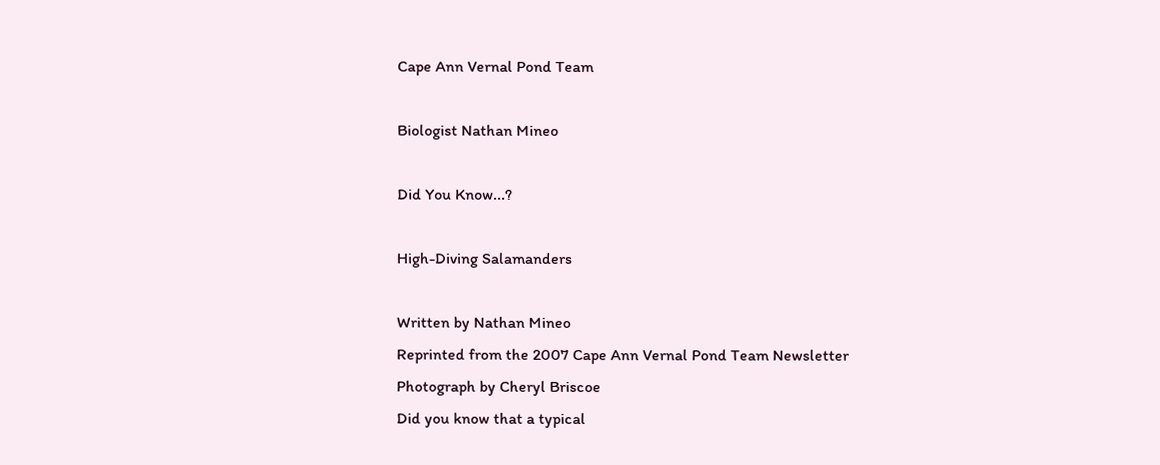Cape Ann Vernal Pond Team

Biologist Nathan Mineo

Did You Know...?

High-Diving Salamanders

Written by Nathan Mineo
Reprinted from the 2007 Cape Ann Vernal Pond Team Newsletter
Photograph by Cheryl Briscoe
Did you know that a typical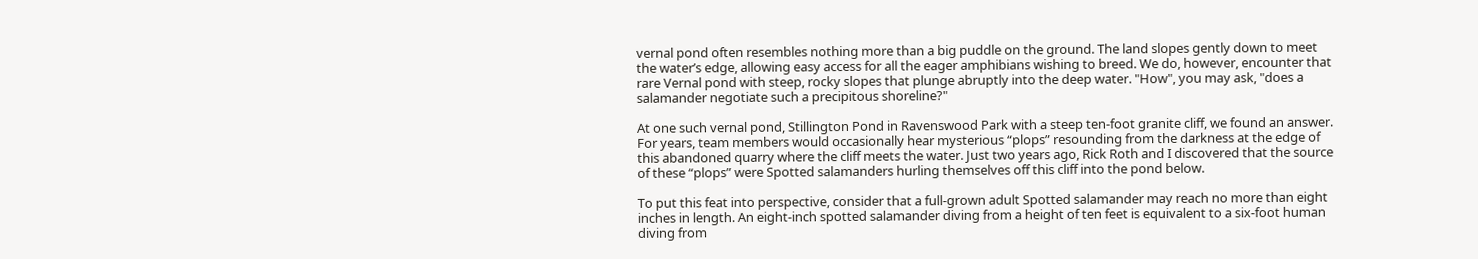vernal pond often resembles nothing more than a big puddle on the ground. The land slopes gently down to meet the water’s edge, allowing easy access for all the eager amphibians wishing to breed. We do, however, encounter that rare Vernal pond with steep, rocky slopes that plunge abruptly into the deep water. "How", you may ask, "does a salamander negotiate such a precipitous shoreline?"

At one such vernal pond, Stillington Pond in Ravenswood Park with a steep ten-foot granite cliff, we found an answer. For years, team members would occasionally hear mysterious “plops” resounding from the darkness at the edge of this abandoned quarry where the cliff meets the water. Just two years ago, Rick Roth and I discovered that the source of these “plops” were Spotted salamanders hurling themselves off this cliff into the pond below.

To put this feat into perspective, consider that a full-grown adult Spotted salamander may reach no more than eight inches in length. An eight-inch spotted salamander diving from a height of ten feet is equivalent to a six-foot human diving from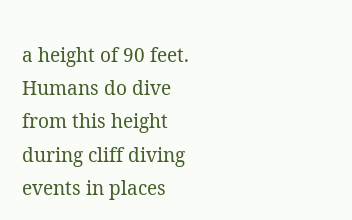a height of 90 feet. Humans do dive from this height during cliff diving events in places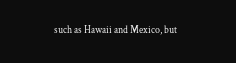such as Hawaii and Mexico, but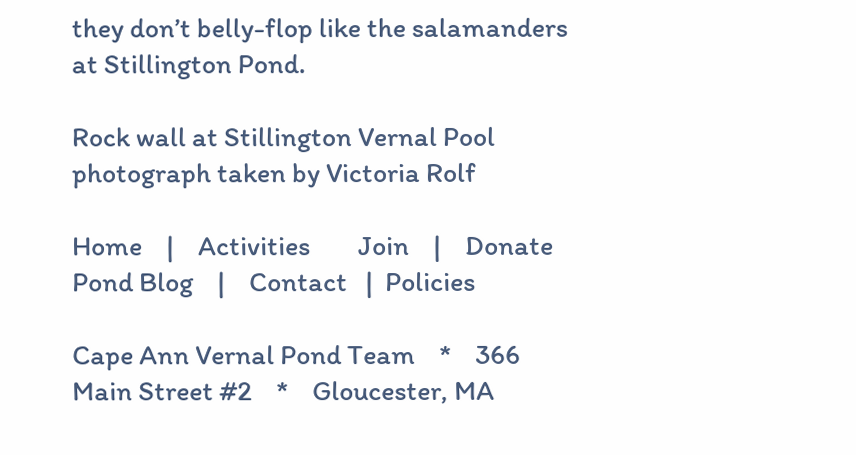they don’t belly-flop like the salamanders at Stillington Pond.

Rock wall at Stillington Vernal Pool photograph taken by Victoria Rolf

Home    |    Activities        Join    |    Donate       Pond Blog    |    Contact   |  Policies

Cape Ann Vernal Pond Team    *    366 Main Street #2    *    Gloucester, MA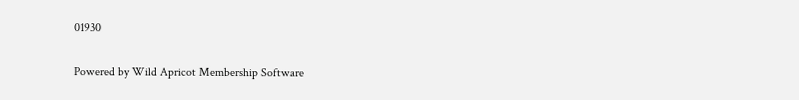01930

Powered by Wild Apricot Membership Software